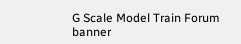G Scale Model Train Forum banner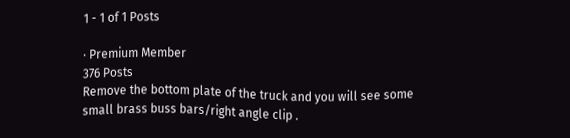1 - 1 of 1 Posts

· Premium Member
376 Posts
Remove the bottom plate of the truck and you will see some small brass buss bars/right angle clip .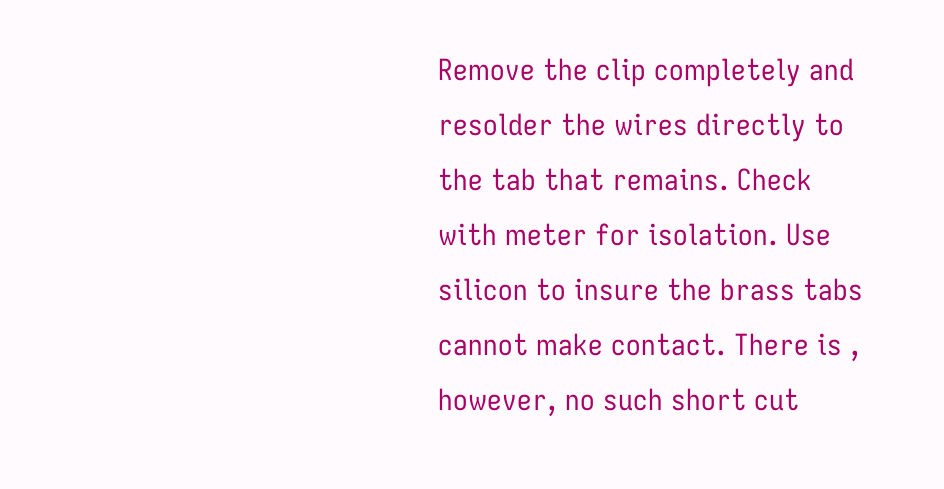Remove the clip completely and resolder the wires directly to the tab that remains. Check with meter for isolation. Use silicon to insure the brass tabs cannot make contact. There is , however, no such short cut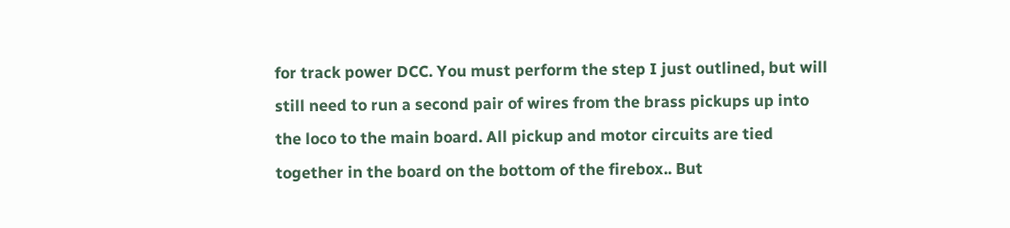for track power DCC. You must perform the step I just outlined, but will still need to run a second pair of wires from the brass pickups up into the loco to the main board. All pickup and motor circuits are tied together in the board on the bottom of the firebox.. But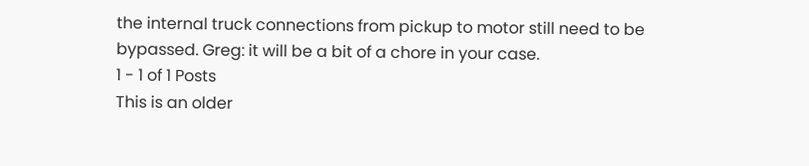the internal truck connections from pickup to motor still need to be bypassed. Greg: it will be a bit of a chore in your case.
1 - 1 of 1 Posts
This is an older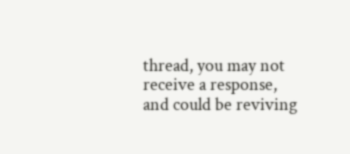thread, you may not receive a response, and could be reviving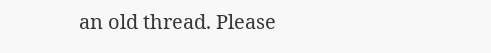an old thread. Please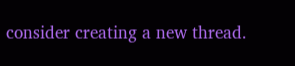consider creating a new thread.